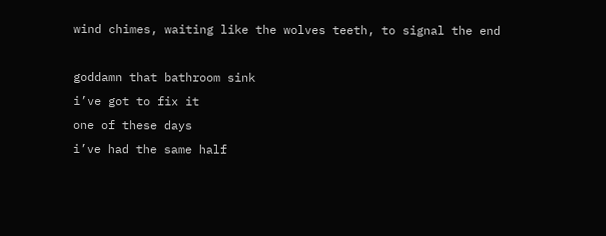wind chimes, waiting like the wolves teeth, to signal the end

goddamn that bathroom sink
i’ve got to fix it
one of these days
i’ve had the same half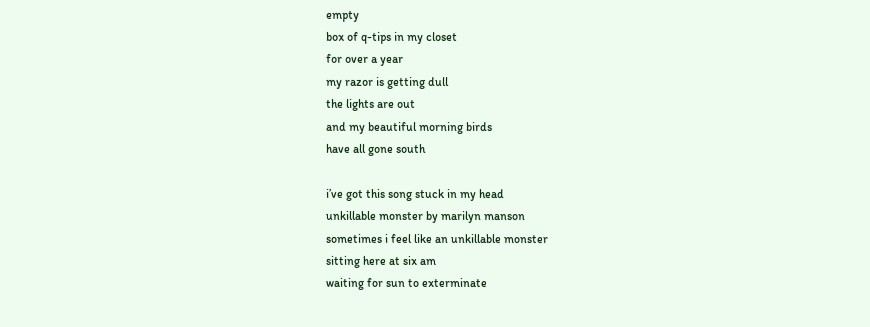empty
box of q-tips in my closet
for over a year
my razor is getting dull
the lights are out
and my beautiful morning birds
have all gone south

i’ve got this song stuck in my head
unkillable monster by marilyn manson
sometimes i feel like an unkillable monster
sitting here at six am
waiting for sun to exterminate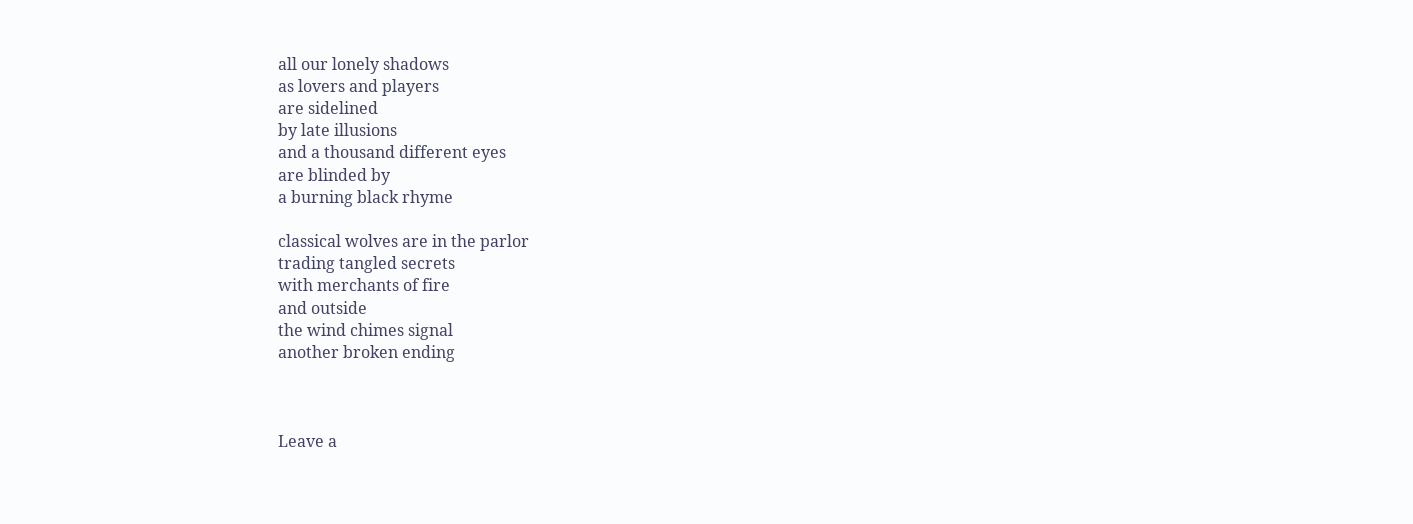all our lonely shadows
as lovers and players
are sidelined
by late illusions
and a thousand different eyes
are blinded by
a burning black rhyme

classical wolves are in the parlor
trading tangled secrets
with merchants of fire
and outside
the wind chimes signal
another broken ending



Leave a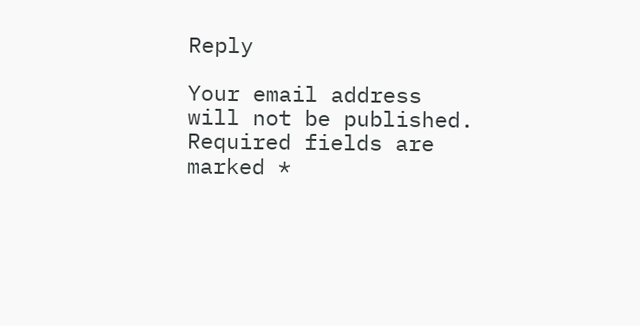Reply

Your email address will not be published. Required fields are marked *